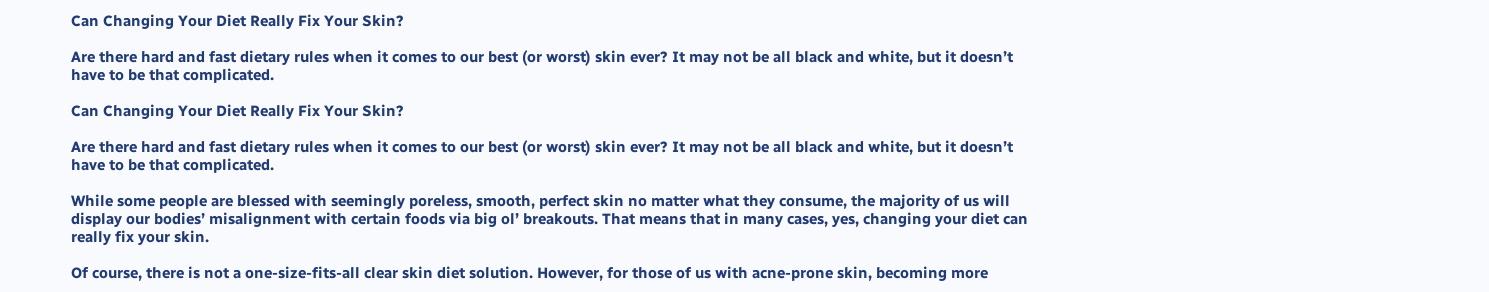Can Changing Your Diet Really Fix Your Skin?

Are there hard and fast dietary rules when it comes to our best (or worst) skin ever? It may not be all black and white, but it doesn’t have to be that complicated.

Can Changing Your Diet Really Fix Your Skin?

Are there hard and fast dietary rules when it comes to our best (or worst) skin ever? It may not be all black and white, but it doesn’t have to be that complicated.

While some people are blessed with seemingly poreless, smooth, perfect skin no matter what they consume, the majority of us will display our bodies’ misalignment with certain foods via big ol’ breakouts. That means that in many cases, yes, changing your diet can really fix your skin.

Of course, there is not a one-size-fits-all clear skin diet solution. However, for those of us with acne-prone skin, becoming more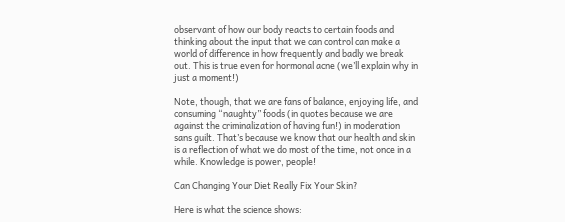observant of how our body reacts to certain foods and thinking about the input that we can control can make a world of difference in how frequently and badly we break out. This is true even for hormonal acne (we’ll explain why in just a moment!)

Note, though, that we are fans of balance, enjoying life, and consuming “naughty” foods (in quotes because we are against the criminalization of having fun!) in moderation sans guilt. That’s because we know that our health and skin is a reflection of what we do most of the time, not once in a while. Knowledge is power, people!

Can Changing Your Diet Really Fix Your Skin?

Here is what the science shows: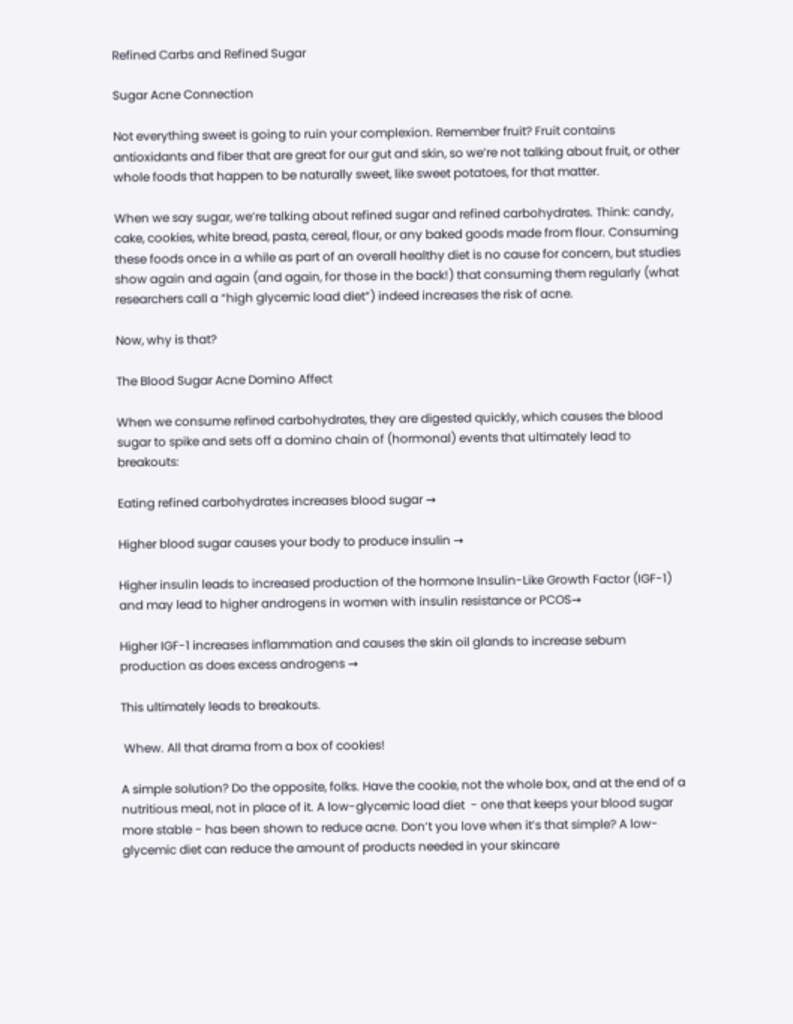Refined Carbs and Refined Sugar

Sugar Acne Connection

Not everything sweet is going to ruin your complexion. Remember fruit? Fruit contains antioxidants and fiber that are great for our gut and skin, so we’re not talking about fruit, or other whole foods that happen to be naturally sweet, like sweet potatoes, for that matter.

When we say sugar, we’re talking about refined sugar and refined carbohydrates. Think: candy, cake, cookies, white bread, pasta, cereal, flour, or any baked goods made from flour. Consuming these foods once in a while as part of an overall healthy diet is no cause for concern, but studies show again and again (and again, for those in the back!) that consuming them regularly (what researchers call a “high glycemic load diet”) indeed increases the risk of acne.

Now, why is that?

The Blood Sugar Acne Domino Affect

When we consume refined carbohydrates, they are digested quickly, which causes the blood sugar to spike and sets off a domino chain of (hormonal) events that ultimately lead to breakouts:

Eating refined carbohydrates increases blood sugar →

Higher blood sugar causes your body to produce insulin →

Higher insulin leads to increased production of the hormone Insulin-Like Growth Factor (IGF-1) and may lead to higher androgens in women with insulin resistance or PCOS→

Higher IGF-1 increases inflammation and causes the skin oil glands to increase sebum production as does excess androgens →

This ultimately leads to breakouts.

 Whew. All that drama from a box of cookies!

A simple solution? Do the opposite, folks. Have the cookie, not the whole box, and at the end of a nutritious meal, not in place of it. A low-glycemic load diet  - one that keeps your blood sugar more stable - has been shown to reduce acne. Don’t you love when it’s that simple? A low-glycemic diet can reduce the amount of products needed in your skincare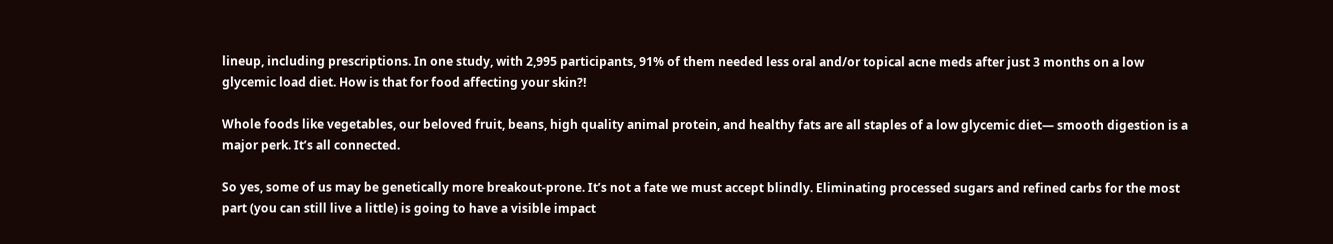lineup, including prescriptions. In one study, with 2,995 participants, 91% of them needed less oral and/or topical acne meds after just 3 months on a low glycemic load diet. How is that for food affecting your skin?!

Whole foods like vegetables, our beloved fruit, beans, high quality animal protein, and healthy fats are all staples of a low glycemic diet— smooth digestion is a major perk. It’s all connected.

So yes, some of us may be genetically more breakout-prone. It’s not a fate we must accept blindly. Eliminating processed sugars and refined carbs for the most part (you can still live a little) is going to have a visible impact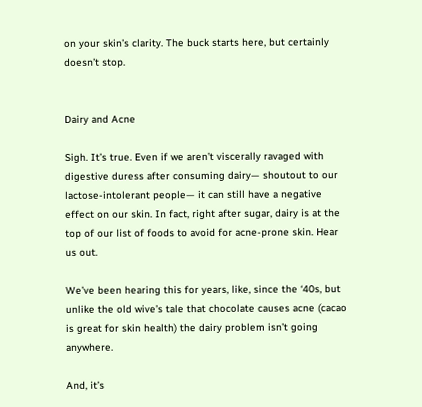on your skin’s clarity. The buck starts here, but certainly doesn’t stop.


Dairy and Acne

Sigh. It’s true. Even if we aren’t viscerally ravaged with digestive duress after consuming dairy— shoutout to our lactose-intolerant people— it can still have a negative effect on our skin. In fact, right after sugar, dairy is at the top of our list of foods to avoid for acne-prone skin. Hear us out.

We’ve been hearing this for years, like, since the ‘40s, but unlike the old wive’s tale that chocolate causes acne (cacao is great for skin health) the dairy problem isn’t going anywhere.

And, it’s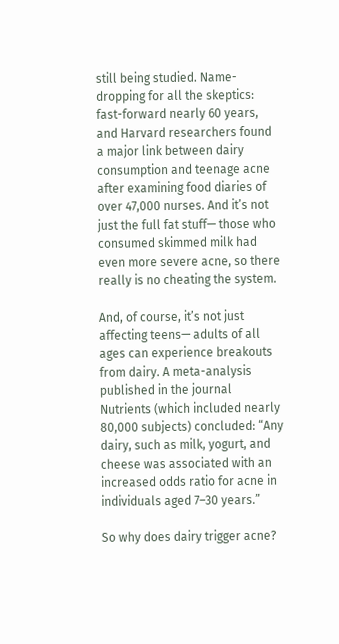still being studied. Name-dropping for all the skeptics: fast-forward nearly 60 years, and Harvard researchers found a major link between dairy consumption and teenage acne after examining food diaries of over 47,000 nurses. And it’s not just the full fat stuff— those who consumed skimmed milk had even more severe acne, so there really is no cheating the system.

And, of course, it’s not just affecting teens— adults of all ages can experience breakouts from dairy. A meta-analysis published in the journal Nutrients (which included nearly 80,000 subjects) concluded: “Any dairy, such as milk, yogurt, and cheese was associated with an increased odds ratio for acne in individuals aged 7–30 years.”

So why does dairy trigger acne?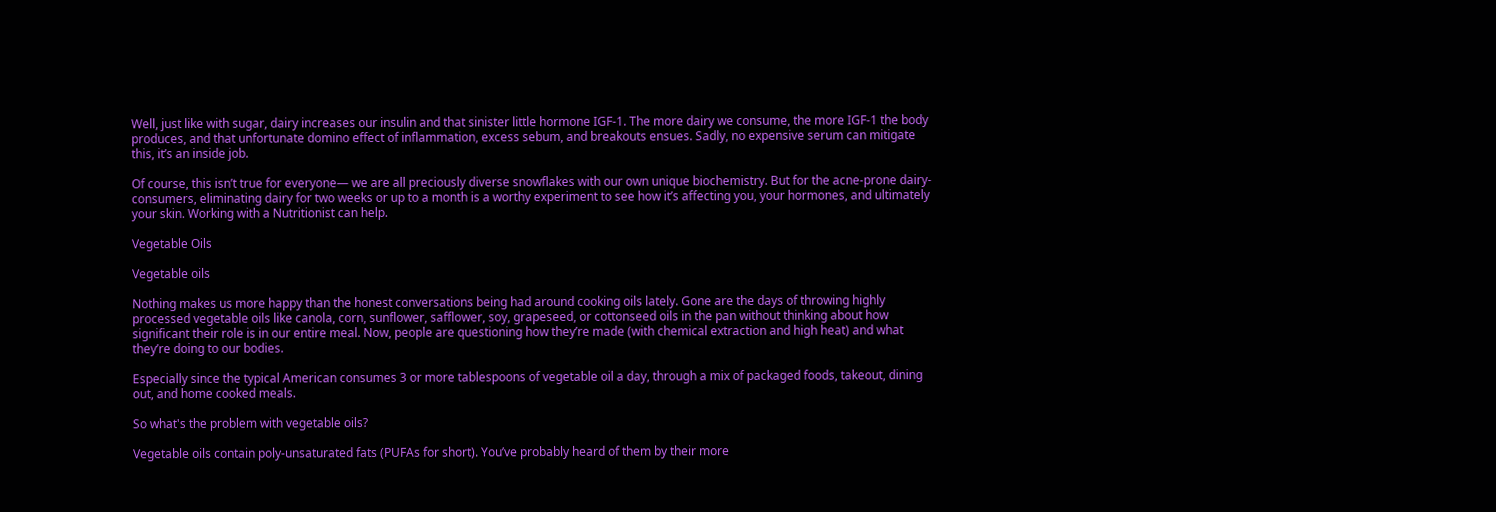Well, just like with sugar, dairy increases our insulin and that sinister little hormone IGF-1. The more dairy we consume, the more IGF-1 the body produces, and that unfortunate domino effect of inflammation, excess sebum, and breakouts ensues. Sadly, no expensive serum can mitigate this, it’s an inside job.

Of course, this isn’t true for everyone— we are all preciously diverse snowflakes with our own unique biochemistry. But for the acne-prone dairy-consumers, eliminating dairy for two weeks or up to a month is a worthy experiment to see how it’s affecting you, your hormones, and ultimately your skin. Working with a Nutritionist can help.

Vegetable Oils

Vegetable oils

Nothing makes us more happy than the honest conversations being had around cooking oils lately. Gone are the days of throwing highly processed vegetable oils like canola, corn, sunflower, safflower, soy, grapeseed, or cottonseed oils in the pan without thinking about how significant their role is in our entire meal. Now, people are questioning how they’re made (with chemical extraction and high heat) and what they’re doing to our bodies.

Especially since the typical American consumes 3 or more tablespoons of vegetable oil a day, through a mix of packaged foods, takeout, dining out, and home cooked meals.

So what's the problem with vegetable oils?

Vegetable oils contain poly-unsaturated fats (PUFAs for short). You’ve probably heard of them by their more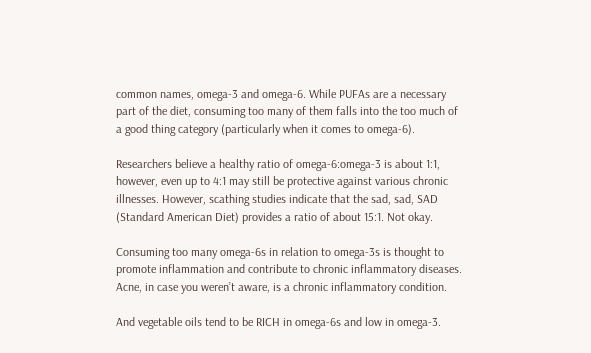common names, omega-3 and omega-6. While PUFAs are a necessary part of the diet, consuming too many of them falls into the too much of a good thing category (particularly when it comes to omega-6).

Researchers believe a healthy ratio of omega-6:omega-3 is about 1:1, however, even up to 4:1 may still be protective against various chronic illnesses. However, scathing studies indicate that the sad, sad, SAD (Standard American Diet) provides a ratio of about 15:1. Not okay.

Consuming too many omega-6s in relation to omega-3s is thought to promote inflammation and contribute to chronic inflammatory diseases. Acne, in case you weren’t aware, is a chronic inflammatory condition.

And vegetable oils tend to be RICH in omega-6s and low in omega-3.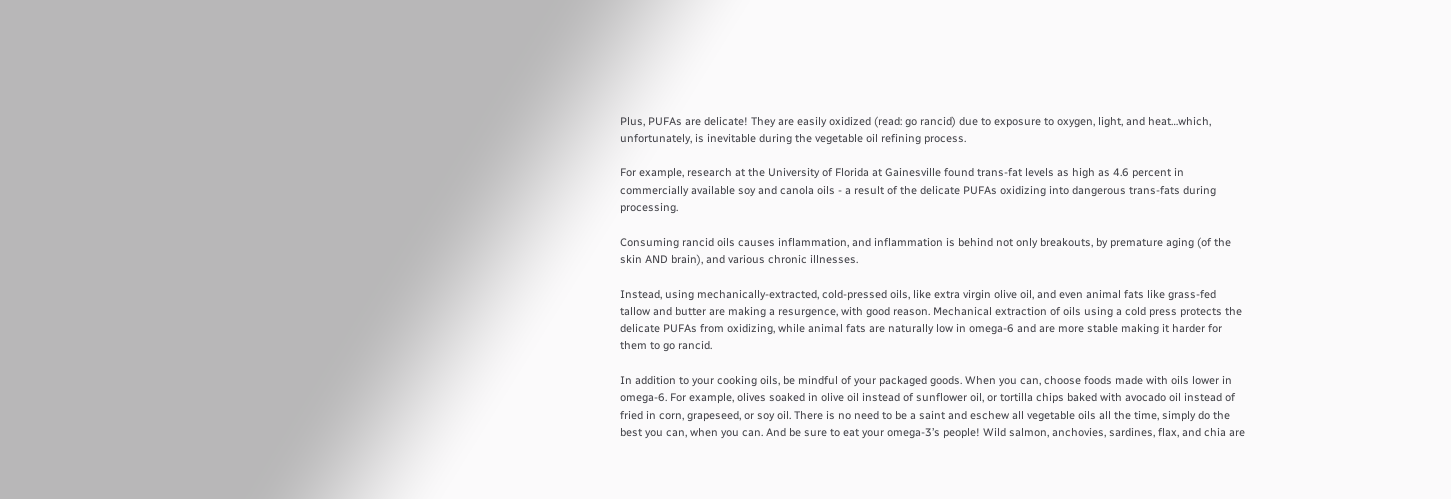Plus, PUFAs are delicate! They are easily oxidized (read: go rancid) due to exposure to oxygen, light, and heat…which, unfortunately, is inevitable during the vegetable oil refining process.

For example, research at the University of Florida at Gainesville found trans-fat levels as high as 4.6 percent in commercially available soy and canola oils - a result of the delicate PUFAs oxidizing into dangerous trans-fats during processing.

Consuming rancid oils causes inflammation, and inflammation is behind not only breakouts, by premature aging (of the skin AND brain), and various chronic illnesses.

Instead, using mechanically-extracted, cold-pressed oils, like extra virgin olive oil, and even animal fats like grass-fed tallow and butter are making a resurgence, with good reason. Mechanical extraction of oils using a cold press protects the delicate PUFAs from oxidizing, while animal fats are naturally low in omega-6 and are more stable making it harder for them to go rancid.

In addition to your cooking oils, be mindful of your packaged goods. When you can, choose foods made with oils lower in omega-6. For example, olives soaked in olive oil instead of sunflower oil, or tortilla chips baked with avocado oil instead of fried in corn, grapeseed, or soy oil. There is no need to be a saint and eschew all vegetable oils all the time, simply do the best you can, when you can. And be sure to eat your omega-3’s people! Wild salmon, anchovies, sardines, flax, and chia are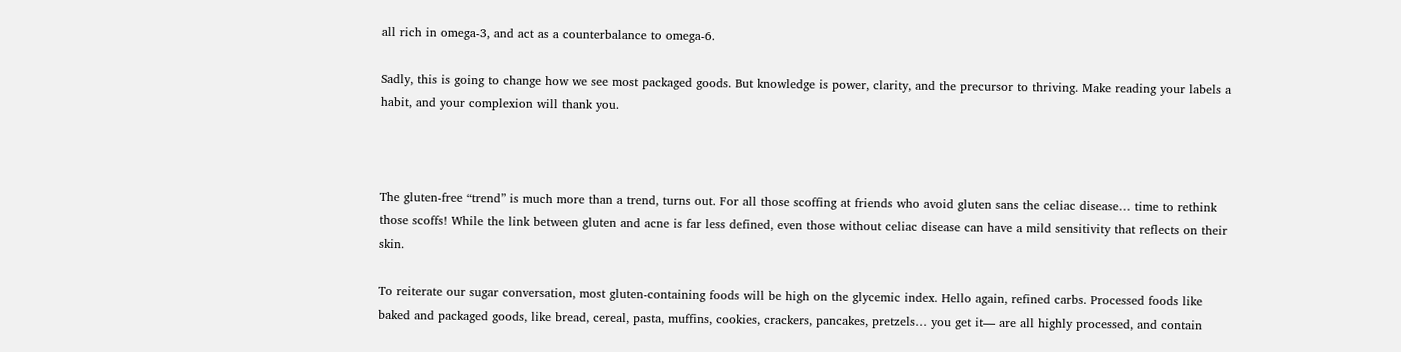all rich in omega-3, and act as a counterbalance to omega-6.

Sadly, this is going to change how we see most packaged goods. But knowledge is power, clarity, and the precursor to thriving. Make reading your labels a habit, and your complexion will thank you.



The gluten-free “trend” is much more than a trend, turns out. For all those scoffing at friends who avoid gluten sans the celiac disease… time to rethink those scoffs! While the link between gluten and acne is far less defined, even those without celiac disease can have a mild sensitivity that reflects on their skin.

To reiterate our sugar conversation, most gluten-containing foods will be high on the glycemic index. Hello again, refined carbs. Processed foods like baked and packaged goods, like bread, cereal, pasta, muffins, cookies, crackers, pancakes, pretzels… you get it— are all highly processed, and contain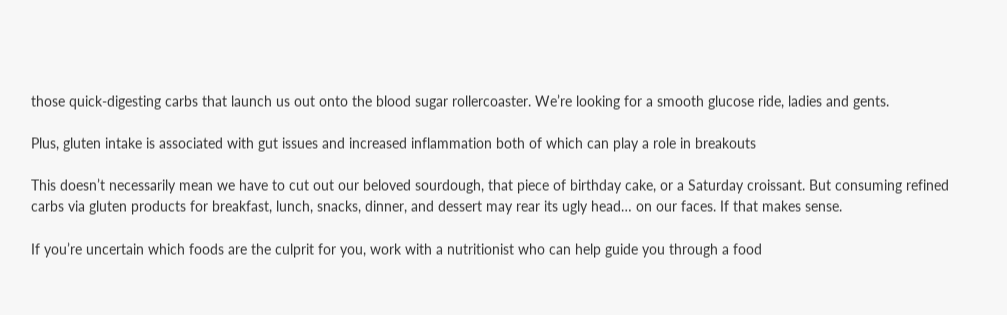those quick-digesting carbs that launch us out onto the blood sugar rollercoaster. We’re looking for a smooth glucose ride, ladies and gents.

Plus, gluten intake is associated with gut issues and increased inflammation both of which can play a role in breakouts

This doesn’t necessarily mean we have to cut out our beloved sourdough, that piece of birthday cake, or a Saturday croissant. But consuming refined carbs via gluten products for breakfast, lunch, snacks, dinner, and dessert may rear its ugly head… on our faces. If that makes sense.

If you’re uncertain which foods are the culprit for you, work with a nutritionist who can help guide you through a food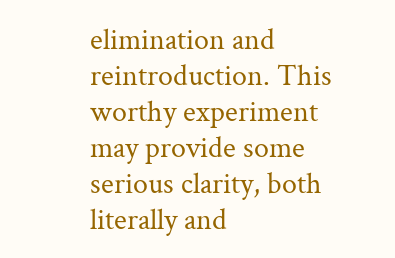elimination and reintroduction. This worthy experiment may provide some serious clarity, both literally and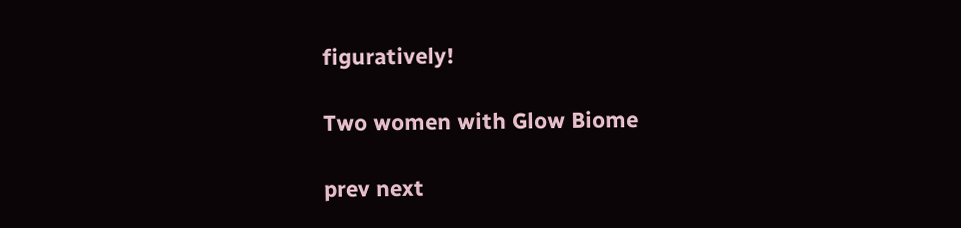figuratively!

Two women with Glow Biome

prev next